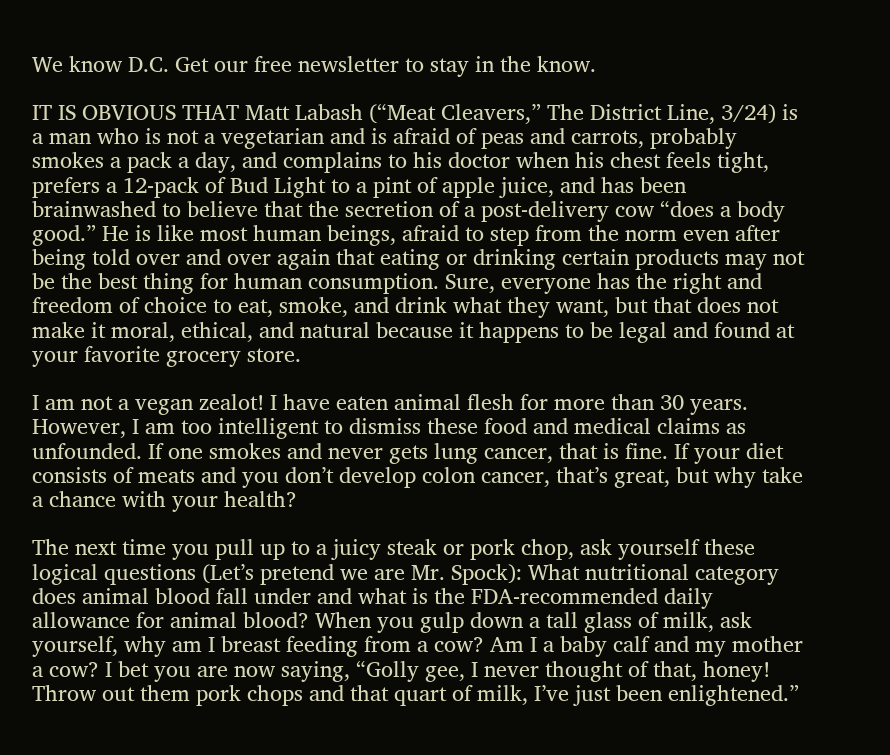We know D.C. Get our free newsletter to stay in the know.

IT IS OBVIOUS THAT Matt Labash (“Meat Cleavers,” The District Line, 3/24) is a man who is not a vegetarian and is afraid of peas and carrots, probably smokes a pack a day, and complains to his doctor when his chest feels tight, prefers a 12-pack of Bud Light to a pint of apple juice, and has been brainwashed to believe that the secretion of a post-delivery cow “does a body good.” He is like most human beings, afraid to step from the norm even after being told over and over again that eating or drinking certain products may not be the best thing for human consumption. Sure, everyone has the right and freedom of choice to eat, smoke, and drink what they want, but that does not make it moral, ethical, and natural because it happens to be legal and found at your favorite grocery store.

I am not a vegan zealot! I have eaten animal flesh for more than 30 years. However, I am too intelligent to dismiss these food and medical claims as unfounded. If one smokes and never gets lung cancer, that is fine. If your diet consists of meats and you don’t develop colon cancer, that’s great, but why take a chance with your health?

The next time you pull up to a juicy steak or pork chop, ask yourself these logical questions (Let’s pretend we are Mr. Spock): What nutritional category does animal blood fall under and what is the FDA-recommended daily allowance for animal blood? When you gulp down a tall glass of milk, ask yourself, why am I breast feeding from a cow? Am I a baby calf and my mother a cow? I bet you are now saying, “Golly gee, I never thought of that, honey! Throw out them pork chops and that quart of milk, I’ve just been enlightened.”